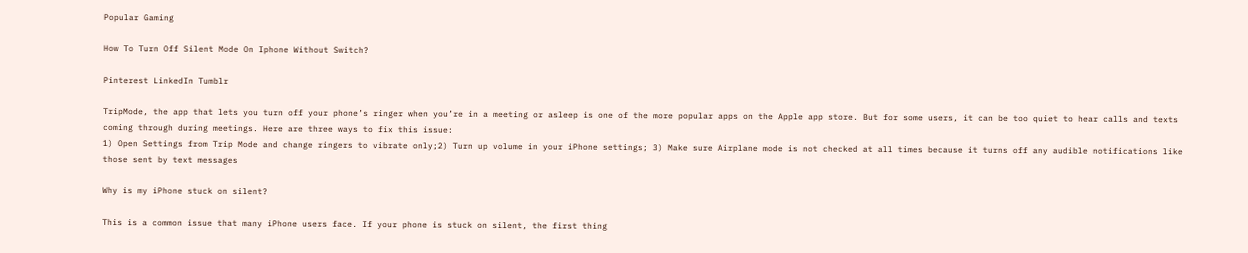Popular Gaming

How To Turn Off Silent Mode On Iphone Without Switch?

Pinterest LinkedIn Tumblr

TripMode, the app that lets you turn off your phone’s ringer when you’re in a meeting or asleep is one of the more popular apps on the Apple app store. But for some users, it can be too quiet to hear calls and texts coming through during meetings. Here are three ways to fix this issue:
1) Open Settings from Trip Mode and change ringers to vibrate only;2) Turn up volume in your iPhone settings; 3) Make sure Airplane mode is not checked at all times because it turns off any audible notifications like those sent by text messages

Why is my iPhone stuck on silent?

This is a common issue that many iPhone users face. If your phone is stuck on silent, the first thing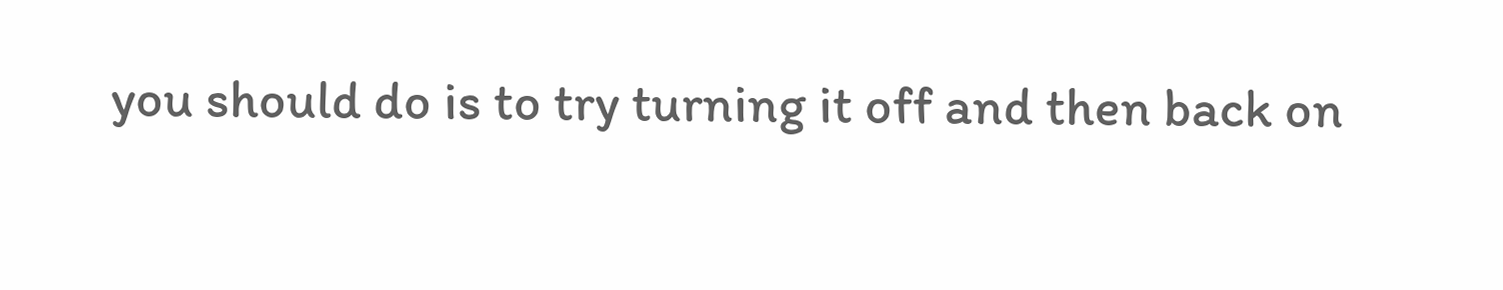you should do is to try turning it off and then back on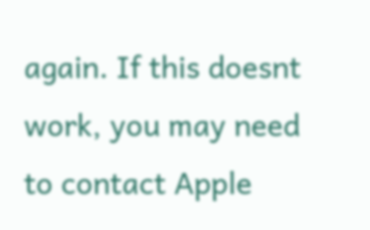again. If this doesnt work, you may need to contact Apple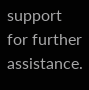support for further assistance.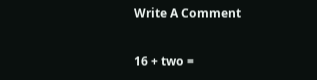Write A Comment

16 + two =